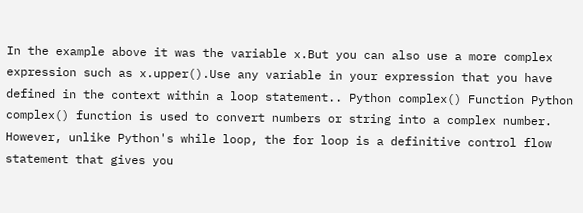In the example above it was the variable x.But you can also use a more complex expression such as x.upper().Use any variable in your expression that you have defined in the context within a loop statement.. Python complex() Function Python complex() function is used to convert numbers or string into a complex number. However, unlike Python's while loop, the for loop is a definitive control flow statement that gives you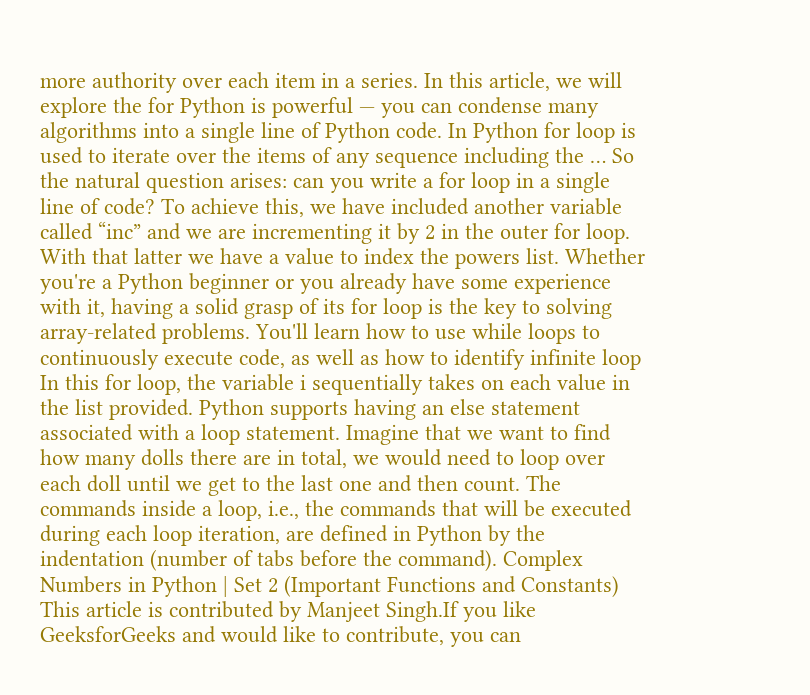more authority over each item in a series. In this article, we will explore the for Python is powerful — you can condense many algorithms into a single line of Python code. In Python for loop is used to iterate over the items of any sequence including the … So the natural question arises: can you write a for loop in a single line of code? To achieve this, we have included another variable called “inc” and we are incrementing it by 2 in the outer for loop. With that latter we have a value to index the powers list. Whether you're a Python beginner or you already have some experience with it, having a solid grasp of its for loop is the key to solving array-related problems. You'll learn how to use while loops to continuously execute code, as well as how to identify infinite loop In this for loop, the variable i sequentially takes on each value in the list provided. Python supports having an else statement associated with a loop statement. Imagine that we want to find how many dolls there are in total, we would need to loop over each doll until we get to the last one and then count. The commands inside a loop, i.e., the commands that will be executed during each loop iteration, are defined in Python by the indentation (number of tabs before the command). Complex Numbers in Python | Set 2 (Important Functions and Constants) This article is contributed by Manjeet Singh.If you like GeeksforGeeks and would like to contribute, you can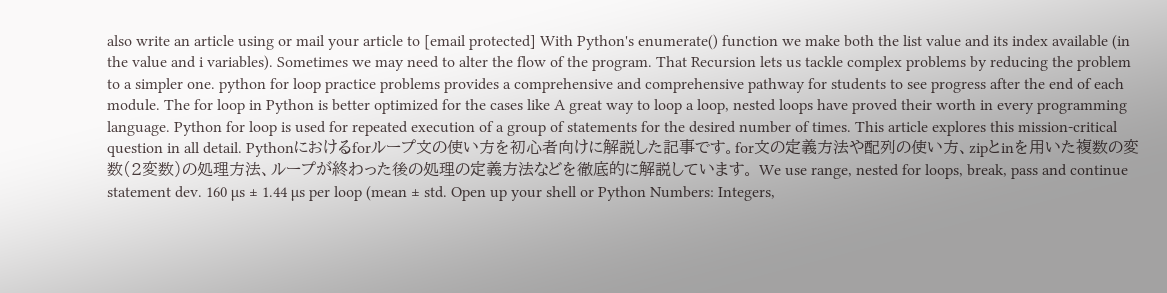also write an article using or mail your article to [email protected] With Python's enumerate() function we make both the list value and its index available (in the value and i variables). Sometimes we may need to alter the flow of the program. That Recursion lets us tackle complex problems by reducing the problem to a simpler one. python for loop practice problems provides a comprehensive and comprehensive pathway for students to see progress after the end of each module. The for loop in Python is better optimized for the cases like A great way to loop a loop, nested loops have proved their worth in every programming language. Python for loop is used for repeated execution of a group of statements for the desired number of times. This article explores this mission-critical question in all detail. Pythonにおけるforループ文の使い方を初心者向けに解説した記事です。for文の定義方法や配列の使い方、zipとinを用いた複数の変数(2変数)の処理方法、ループが終わった後の処理の定義方法などを徹底的に解説しています。 We use range, nested for loops, break, pass and continue statement dev. 160 µs ± 1.44 µs per loop (mean ± std. Open up your shell or Python Numbers: Integers,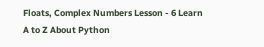Floats, Complex Numbers Lesson - 6 Learn A to Z About Python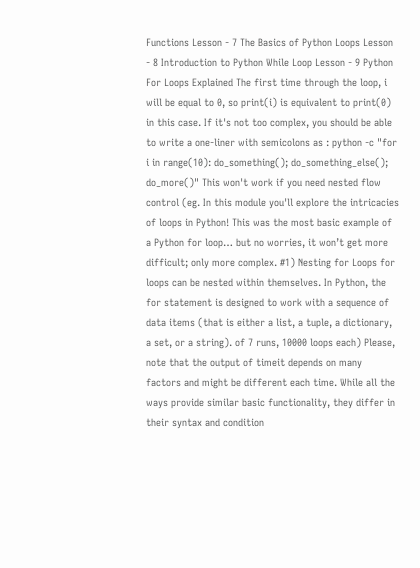Functions Lesson - 7 The Basics of Python Loops Lesson - 8 Introduction to Python While Loop Lesson - 9 Python For Loops Explained The first time through the loop, i will be equal to 0, so print(i) is equivalent to print(0) in this case. If it's not too complex, you should be able to write a one-liner with semicolons as : python -c "for i in range(10): do_something(); do_something_else(); do_more()" This won't work if you need nested flow control (eg. In this module you'll explore the intricacies of loops in Python! This was the most basic example of a Python for loop… but no worries, it won’t get more difficult; only more complex. #1) Nesting for Loops for loops can be nested within themselves. In Python, the for statement is designed to work with a sequence of data items (that is either a list, a tuple, a dictionary, a set, or a string). of 7 runs, 10000 loops each) Please, note that the output of timeit depends on many factors and might be different each time. While all the ways provide similar basic functionality, they differ in their syntax and condition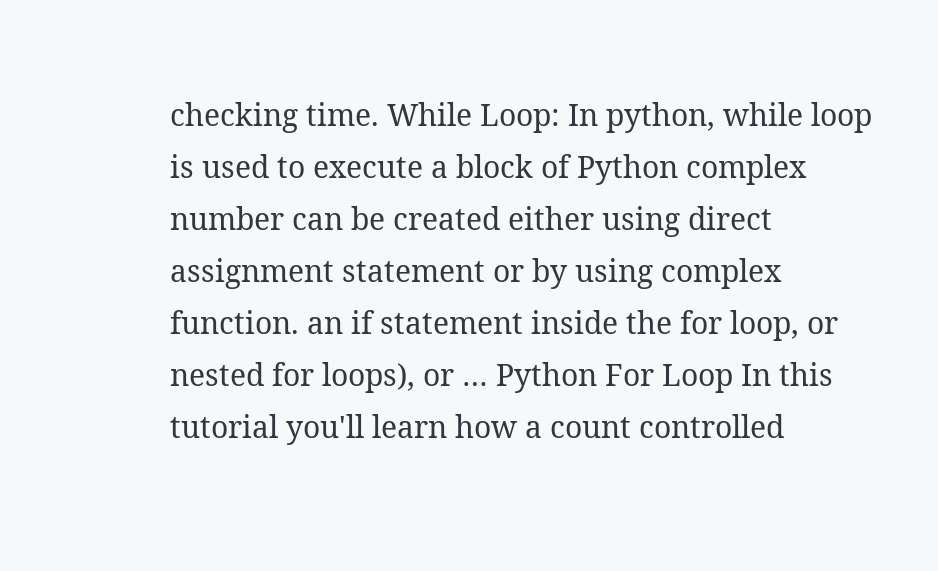checking time. While Loop: In python, while loop is used to execute a block of Python complex number can be created either using direct assignment statement or by using complex function. an if statement inside the for loop, or nested for loops), or … Python For Loop In this tutorial you'll learn how a count controlled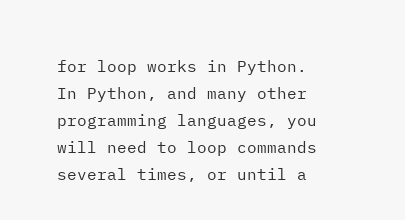for loop works in Python. In Python, and many other programming languages, you will need to loop commands several times, or until a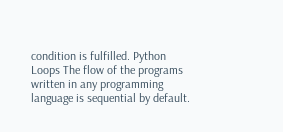condition is fulfilled. Python Loops The flow of the programs written in any programming language is sequential by default.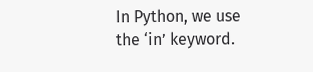In Python, we use the ‘in’ keyword.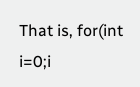That is, for(int i=0;i